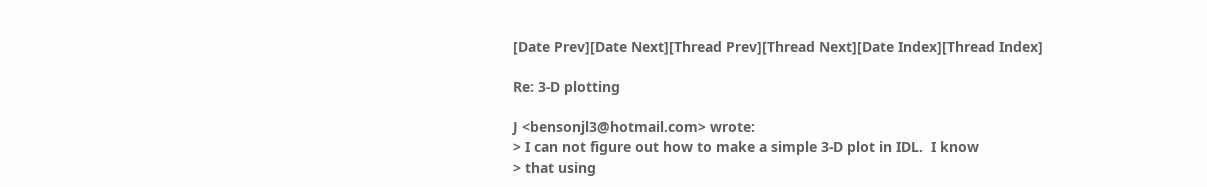[Date Prev][Date Next][Thread Prev][Thread Next][Date Index][Thread Index]

Re: 3-D plotting

J <bensonjl3@hotmail.com> wrote:
> I can not figure out how to make a simple 3-D plot in IDL.  I know
> that using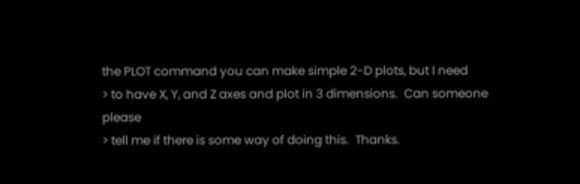the PLOT command you can make simple 2-D plots, but I need
> to have X, Y, and Z axes and plot in 3 dimensions.  Can someone please
> tell me if there is some way of doing this.  Thanks.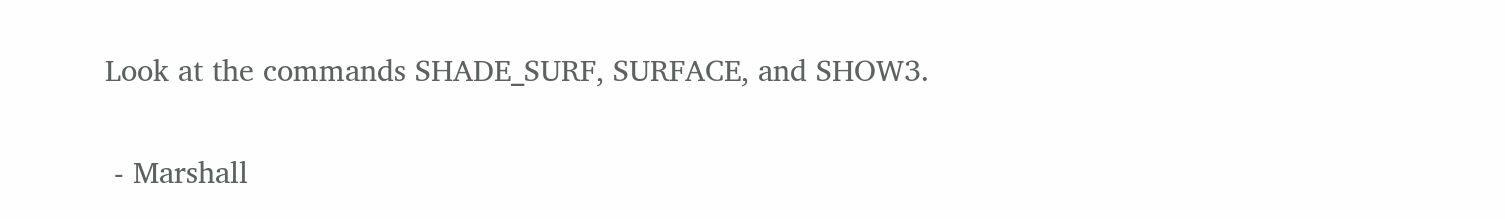Look at the commands SHADE_SURF, SURFACE, and SHOW3.

 - Marshall